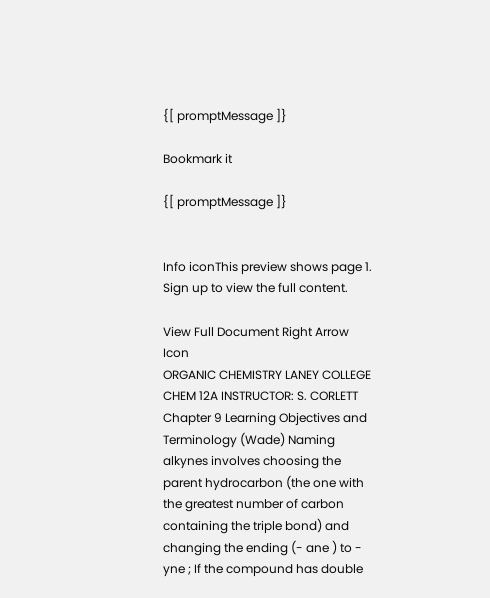{[ promptMessage ]}

Bookmark it

{[ promptMessage ]}


Info iconThis preview shows page 1. Sign up to view the full content.

View Full Document Right Arrow Icon
ORGANIC CHEMISTRY LANEY COLLEGE CHEM 12A INSTRUCTOR: S. CORLETT Chapter 9 Learning Objectives and Terminology (Wade) Naming alkynes involves choosing the parent hydrocarbon (the one with the greatest number of carbon containing the triple bond) and changing the ending (- ane ) to - yne ; If the compound has double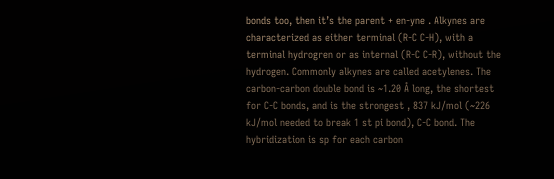bonds too, then it’s the parent + en-yne . Alkynes are characterized as either terminal (R-C C-H), with a terminal hydrogren or as internal (R-C C-R), without the hydrogen. Commonly alkynes are called acetylenes. The carbon-carbon double bond is ~1.20 Å long, the shortest for C-C bonds, and is the strongest , 837 kJ/mol (~226 kJ/mol needed to break 1 st pi bond), C-C bond. The hybridization is sp for each carbon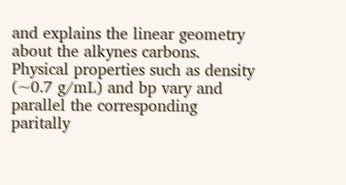and explains the linear geometry about the alkynes carbons. Physical properties such as density (~0.7 g/mL) and bp vary and parallel the corresponding paritally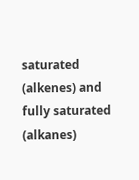saturated (alkenes) and fully saturated (alkanes)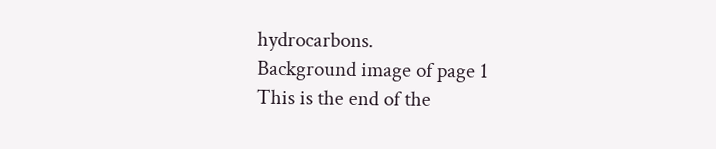hydrocarbons.
Background image of page 1
This is the end of the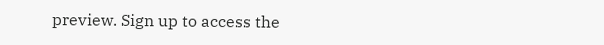preview. Sign up to access the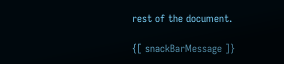rest of the document.

{[ snackBarMessage ]}